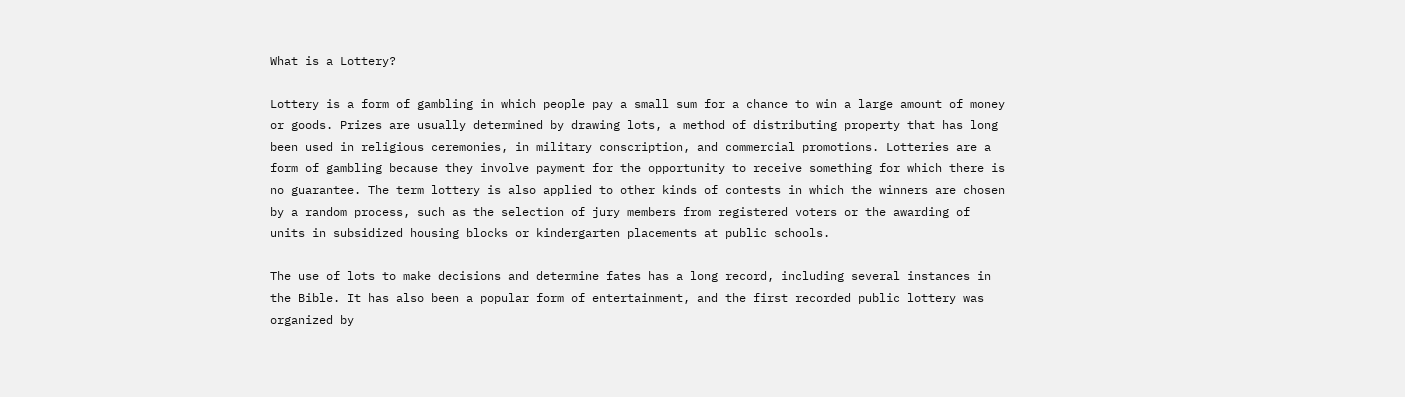What is a Lottery?

Lottery is a form of gambling in which people pay a small sum for a chance to win a large amount of money or goods. Prizes are usually determined by drawing lots, a method of distributing property that has long been used in religious ceremonies, in military conscription, and commercial promotions. Lotteries are a form of gambling because they involve payment for the opportunity to receive something for which there is no guarantee. The term lottery is also applied to other kinds of contests in which the winners are chosen by a random process, such as the selection of jury members from registered voters or the awarding of units in subsidized housing blocks or kindergarten placements at public schools.

The use of lots to make decisions and determine fates has a long record, including several instances in the Bible. It has also been a popular form of entertainment, and the first recorded public lottery was organized by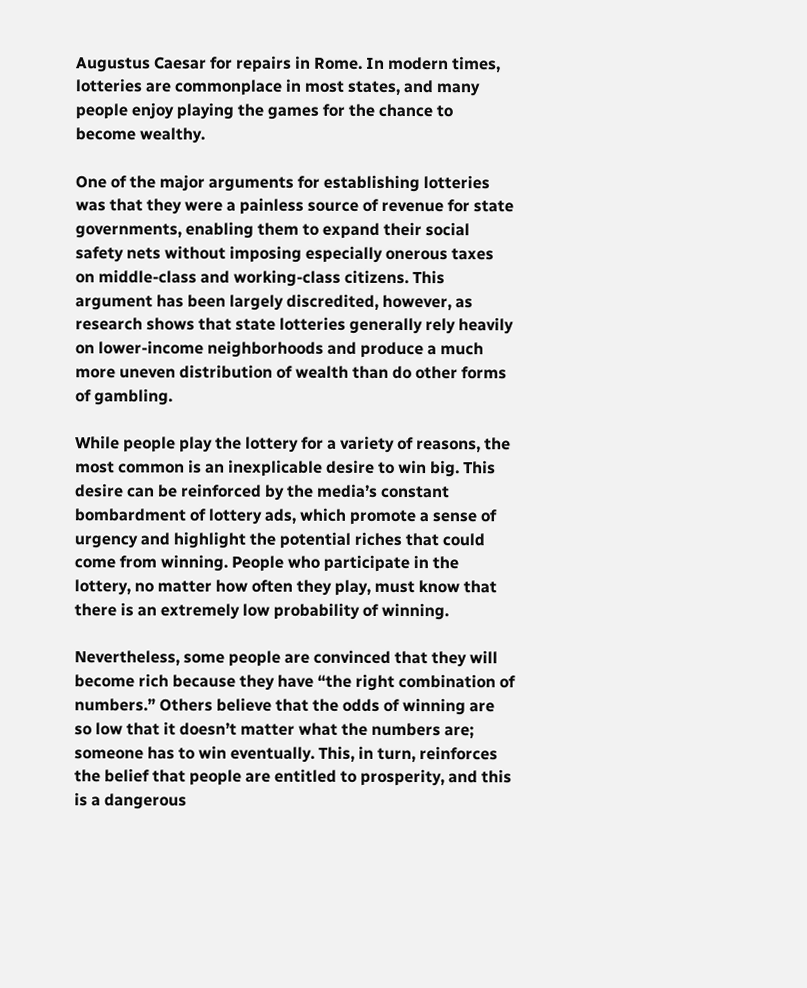Augustus Caesar for repairs in Rome. In modern times, lotteries are commonplace in most states, and many people enjoy playing the games for the chance to become wealthy.

One of the major arguments for establishing lotteries was that they were a painless source of revenue for state governments, enabling them to expand their social safety nets without imposing especially onerous taxes on middle-class and working-class citizens. This argument has been largely discredited, however, as research shows that state lotteries generally rely heavily on lower-income neighborhoods and produce a much more uneven distribution of wealth than do other forms of gambling.

While people play the lottery for a variety of reasons, the most common is an inexplicable desire to win big. This desire can be reinforced by the media’s constant bombardment of lottery ads, which promote a sense of urgency and highlight the potential riches that could come from winning. People who participate in the lottery, no matter how often they play, must know that there is an extremely low probability of winning.

Nevertheless, some people are convinced that they will become rich because they have “the right combination of numbers.” Others believe that the odds of winning are so low that it doesn’t matter what the numbers are; someone has to win eventually. This, in turn, reinforces the belief that people are entitled to prosperity, and this is a dangerous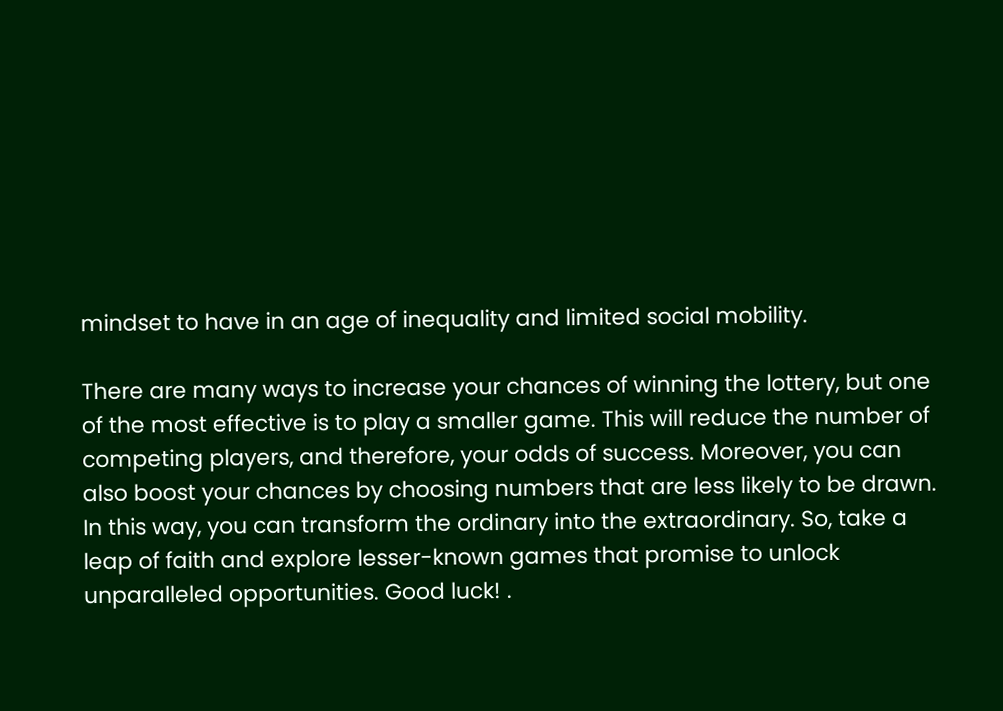mindset to have in an age of inequality and limited social mobility.

There are many ways to increase your chances of winning the lottery, but one of the most effective is to play a smaller game. This will reduce the number of competing players, and therefore, your odds of success. Moreover, you can also boost your chances by choosing numbers that are less likely to be drawn. In this way, you can transform the ordinary into the extraordinary. So, take a leap of faith and explore lesser-known games that promise to unlock unparalleled opportunities. Good luck! .